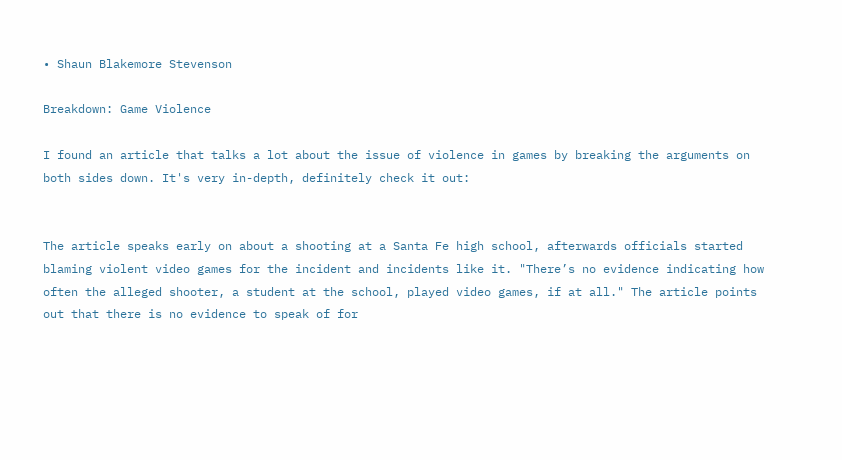• Shaun Blakemore Stevenson

Breakdown: Game Violence

I found an article that talks a lot about the issue of violence in games by breaking the arguments on both sides down. It's very in-depth, definitely check it out:


The article speaks early on about a shooting at a Santa Fe high school, afterwards officials started blaming violent video games for the incident and incidents like it. "There’s no evidence indicating how often the alleged shooter, a student at the school, played video games, if at all." The article points out that there is no evidence to speak of for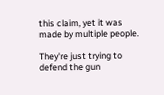this claim, yet it was made by multiple people.

They're just trying to defend the gun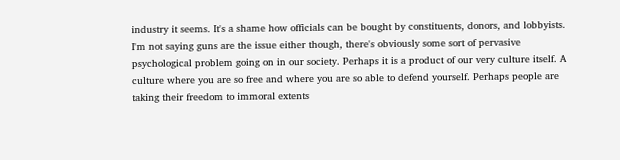industry it seems. It's a shame how officials can be bought by constituents, donors, and lobbyists. I'm not saying guns are the issue either though, there's obviously some sort of pervasive psychological problem going on in our society. Perhaps it is a product of our very culture itself. A culture where you are so free and where you are so able to defend yourself. Perhaps people are taking their freedom to immoral extents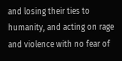and losing their ties to humanity, and acting on rage and violence with no fear of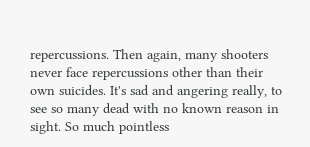repercussions. Then again, many shooters never face repercussions other than their own suicides. It's sad and angering really, to see so many dead with no known reason in sight. So much pointless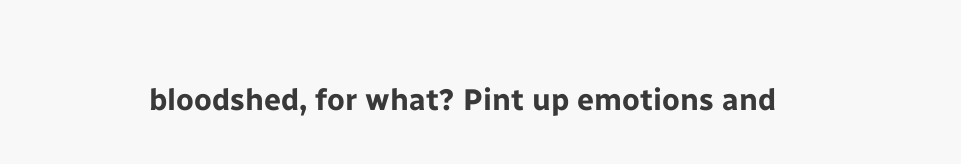bloodshed, for what? Pint up emotions and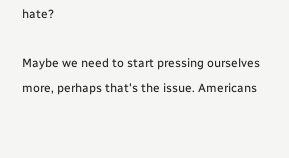hate?

Maybe we need to start pressing ourselves more, perhaps that's the issue. Americans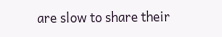are slow to share their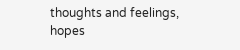thoughts and feelings, hopes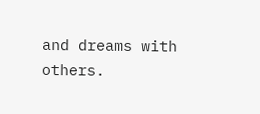and dreams with others.